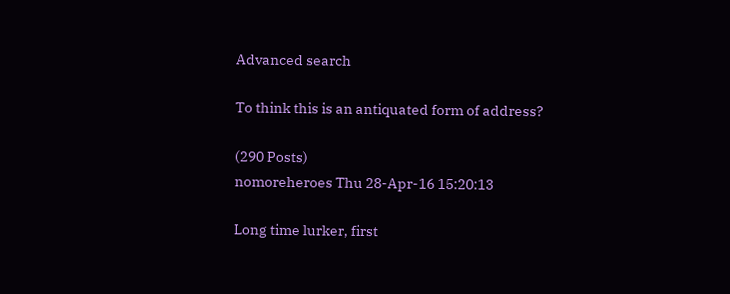Advanced search

To think this is an antiquated form of address?

(290 Posts)
nomoreheroes Thu 28-Apr-16 15:20:13

Long time lurker, first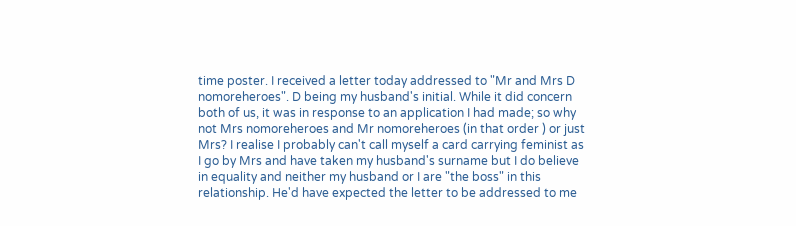time poster. I received a letter today addressed to "Mr and Mrs D nomoreheroes". D being my husband's initial. While it did concern both of us, it was in response to an application I had made; so why not Mrs nomoreheroes and Mr nomoreheroes (in that order ) or just Mrs? I realise I probably can't call myself a card carrying feminist as I go by Mrs and have taken my husband's surname but I do believe in equality and neither my husband or I are "the boss" in this relationship. He'd have expected the letter to be addressed to me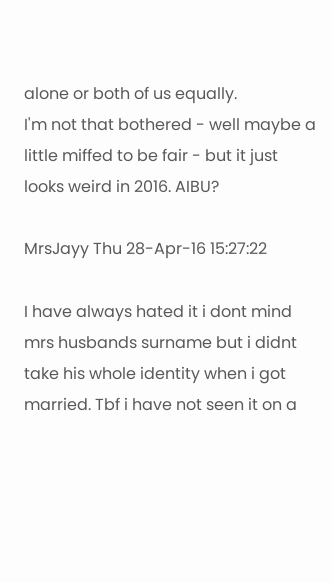alone or both of us equally.
I'm not that bothered - well maybe a little miffed to be fair - but it just looks weird in 2016. AIBU?

MrsJayy Thu 28-Apr-16 15:27:22

I have always hated it i dont mind mrs husbands surname but i didnt take his whole identity when i got married. Tbf i have not seen it on a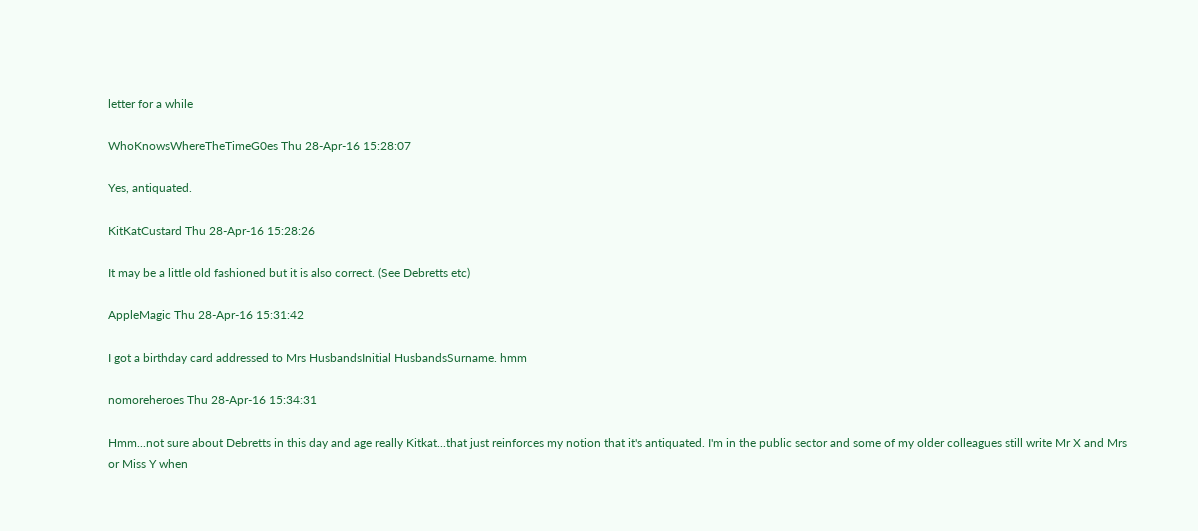letter for a while

WhoKnowsWhereTheTimeG0es Thu 28-Apr-16 15:28:07

Yes, antiquated.

KitKatCustard Thu 28-Apr-16 15:28:26

It may be a little old fashioned but it is also correct. (See Debretts etc)

AppleMagic Thu 28-Apr-16 15:31:42

I got a birthday card addressed to Mrs HusbandsInitial HusbandsSurname. hmm

nomoreheroes Thu 28-Apr-16 15:34:31

Hmm...not sure about Debretts in this day and age really Kitkat...that just reinforces my notion that it's antiquated. I'm in the public sector and some of my older colleagues still write Mr X and Mrs or Miss Y when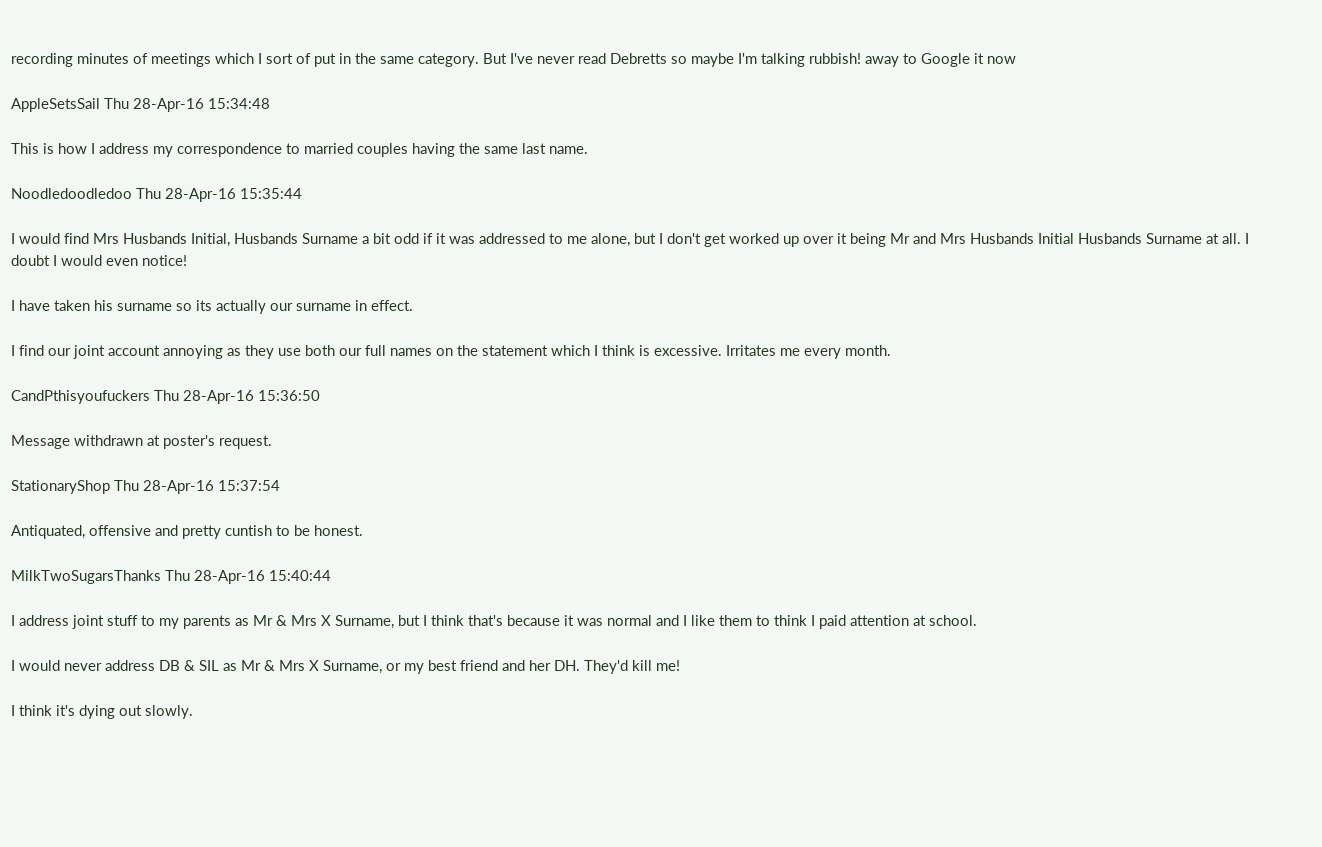recording minutes of meetings which I sort of put in the same category. But I've never read Debretts so maybe I'm talking rubbish! away to Google it now

AppleSetsSail Thu 28-Apr-16 15:34:48

This is how I address my correspondence to married couples having the same last name.

Noodledoodledoo Thu 28-Apr-16 15:35:44

I would find Mrs Husbands Initial, Husbands Surname a bit odd if it was addressed to me alone, but I don't get worked up over it being Mr and Mrs Husbands Initial Husbands Surname at all. I doubt I would even notice!

I have taken his surname so its actually our surname in effect.

I find our joint account annoying as they use both our full names on the statement which I think is excessive. Irritates me every month.

CandPthisyoufuckers Thu 28-Apr-16 15:36:50

Message withdrawn at poster's request.

StationaryShop Thu 28-Apr-16 15:37:54

Antiquated, offensive and pretty cuntish to be honest.

MilkTwoSugarsThanks Thu 28-Apr-16 15:40:44

I address joint stuff to my parents as Mr & Mrs X Surname, but I think that's because it was normal and I like them to think I paid attention at school.

I would never address DB & SIL as Mr & Mrs X Surname, or my best friend and her DH. They'd kill me!

I think it's dying out slowly.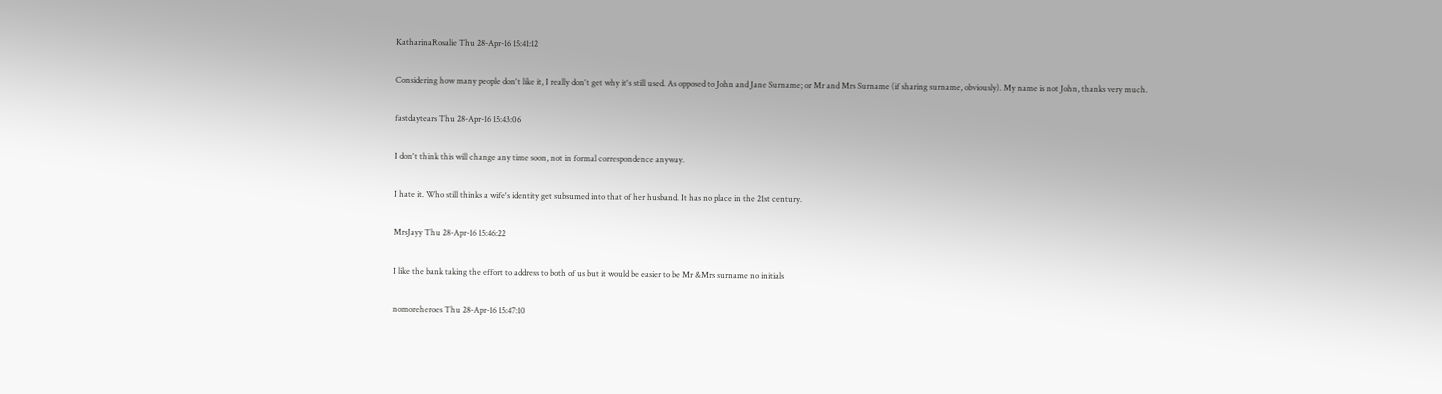KatharinaRosalie Thu 28-Apr-16 15:41:12

Considering how many people don't like it, I really don't get why it's still used. As opposed to John and Jane Surname; or Mr and Mrs Surname (if sharing surname, obviously). My name is not John, thanks very much.

fastdaytears Thu 28-Apr-16 15:43:06

I don't think this will change any time soon, not in formal correspondence anyway.

I hate it. Who still thinks a wife's identity get subsumed into that of her husband. It has no place in the 21st century.

MrsJayy Thu 28-Apr-16 15:46:22

I like the bank taking the effort to address to both of us but it would be easier to be Mr &Mrs surname no initials

nomoreheroes Thu 28-Apr-16 15:47:10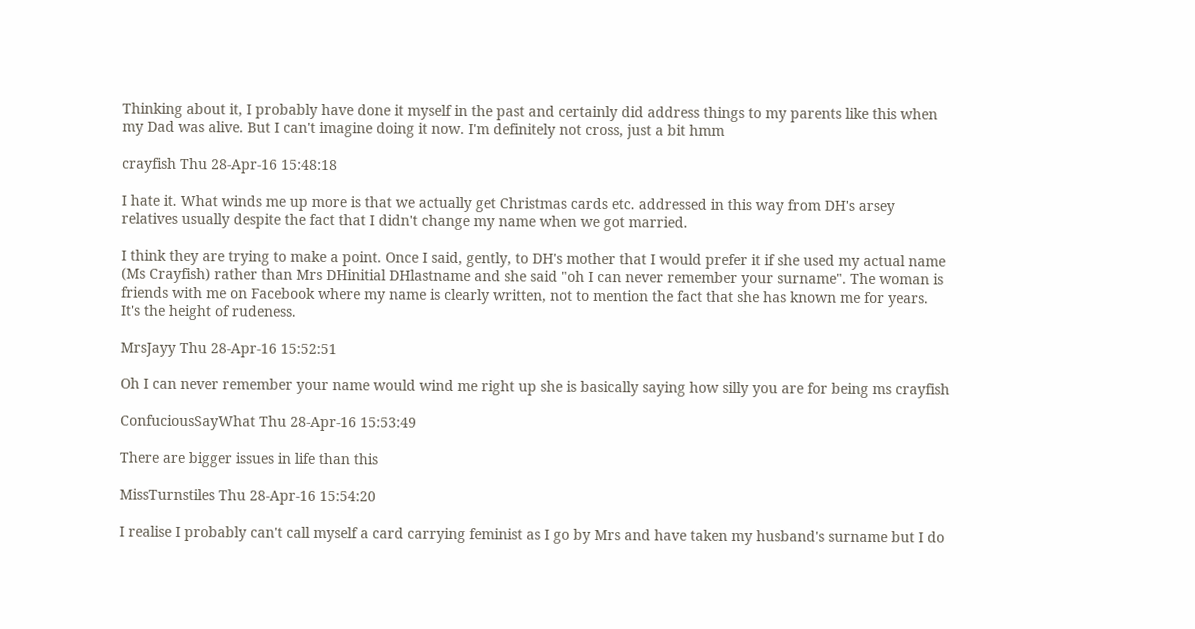Thinking about it, I probably have done it myself in the past and certainly did address things to my parents like this when my Dad was alive. But I can't imagine doing it now. I'm definitely not cross, just a bit hmm

crayfish Thu 28-Apr-16 15:48:18

I hate it. What winds me up more is that we actually get Christmas cards etc. addressed in this way from DH's arsey relatives usually despite the fact that I didn't change my name when we got married.

I think they are trying to make a point. Once I said, gently, to DH's mother that I would prefer it if she used my actual name (Ms Crayfish) rather than Mrs DHinitial DHlastname and she said "oh I can never remember your surname". The woman is friends with me on Facebook where my name is clearly written, not to mention the fact that she has known me for years. It's the height of rudeness.

MrsJayy Thu 28-Apr-16 15:52:51

Oh I can never remember your name would wind me right up she is basically saying how silly you are for being ms crayfish

ConfuciousSayWhat Thu 28-Apr-16 15:53:49

There are bigger issues in life than this

MissTurnstiles Thu 28-Apr-16 15:54:20

I realise I probably can't call myself a card carrying feminist as I go by Mrs and have taken my husband's surname but I do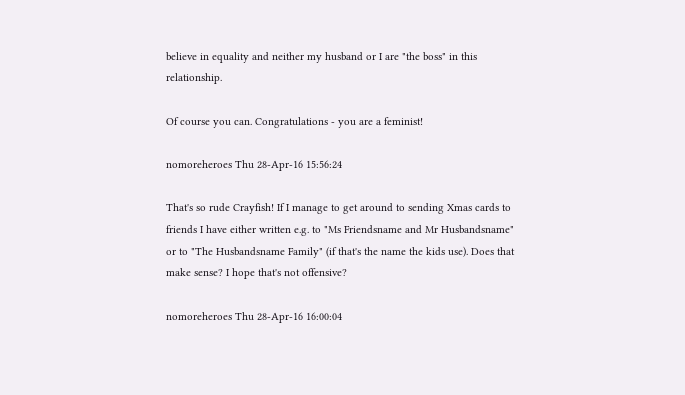believe in equality and neither my husband or I are "the boss" in this relationship.

Of course you can. Congratulations - you are a feminist!

nomoreheroes Thu 28-Apr-16 15:56:24

That's so rude Crayfish! If I manage to get around to sending Xmas cards to friends I have either written e.g. to "Ms Friendsname and Mr Husbandsname" or to "The Husbandsname Family" (if that's the name the kids use). Does that make sense? I hope that's not offensive?

nomoreheroes Thu 28-Apr-16 16:00:04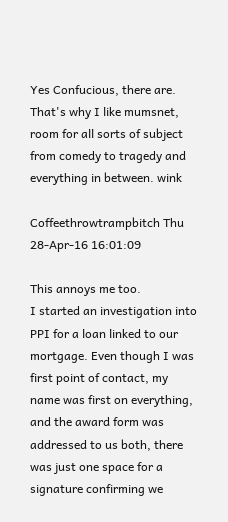Yes Confucious, there are. That's why I like mumsnet, room for all sorts of subject from comedy to tragedy and everything in between. wink

Coffeethrowtrampbitch Thu 28-Apr-16 16:01:09

This annoys me too.
I started an investigation into PPI for a loan linked to our mortgage. Even though I was first point of contact, my name was first on everything, and the award form was addressed to us both, there was just one space for a signature confirming we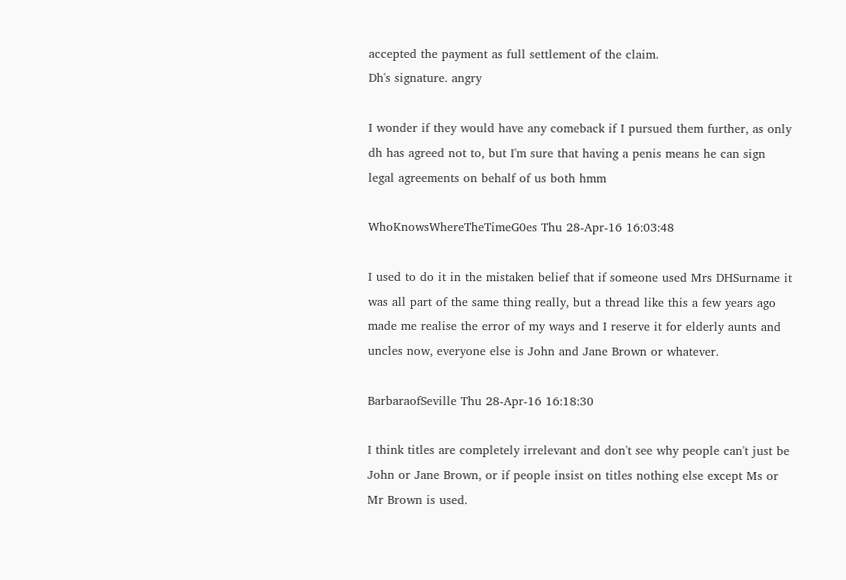accepted the payment as full settlement of the claim.
Dh's signature. angry

I wonder if they would have any comeback if I pursued them further, as only dh has agreed not to, but I'm sure that having a penis means he can sign legal agreements on behalf of us both hmm

WhoKnowsWhereTheTimeG0es Thu 28-Apr-16 16:03:48

I used to do it in the mistaken belief that if someone used Mrs DHSurname it was all part of the same thing really, but a thread like this a few years ago made me realise the error of my ways and I reserve it for elderly aunts and uncles now, everyone else is John and Jane Brown or whatever.

BarbaraofSeville Thu 28-Apr-16 16:18:30

I think titles are completely irrelevant and don't see why people can't just be John or Jane Brown, or if people insist on titles nothing else except Ms or Mr Brown is used.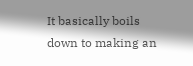It basically boils down to making an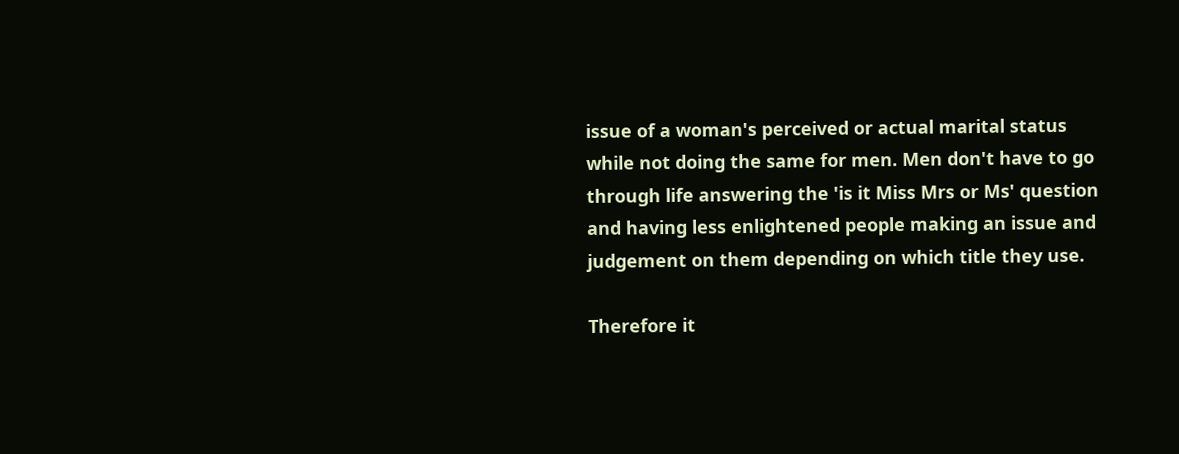issue of a woman's perceived or actual marital status while not doing the same for men. Men don't have to go through life answering the 'is it Miss Mrs or Ms' question and having less enlightened people making an issue and judgement on them depending on which title they use.

Therefore it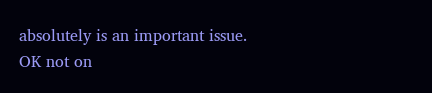absolutely is an important issue. OK not on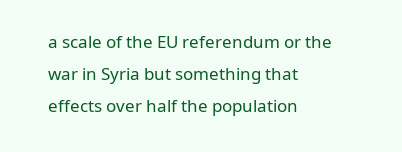a scale of the EU referendum or the war in Syria but something that effects over half the population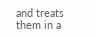and treats them in a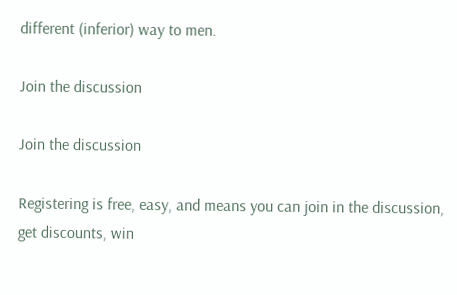different (inferior) way to men.

Join the discussion

Join the discussion

Registering is free, easy, and means you can join in the discussion, get discounts, win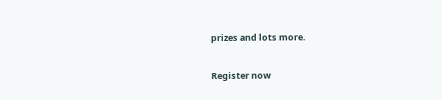prizes and lots more.

Register now